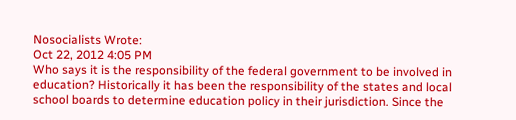Nosocialists Wrote:
Oct 22, 2012 4:05 PM
Who says it is the responsibility of the federal government to be involved in education? Historically it has been the responsibility of the states and local school boards to determine education policy in their jurisdiction. Since the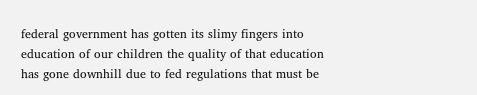federal government has gotten its slimy fingers into education of our children the quality of that education has gone downhill due to fed regulations that must be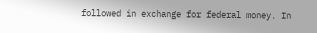followed in exchange for federal money. In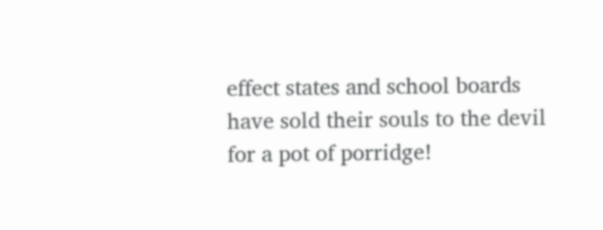effect states and school boards have sold their souls to the devil for a pot of porridge!